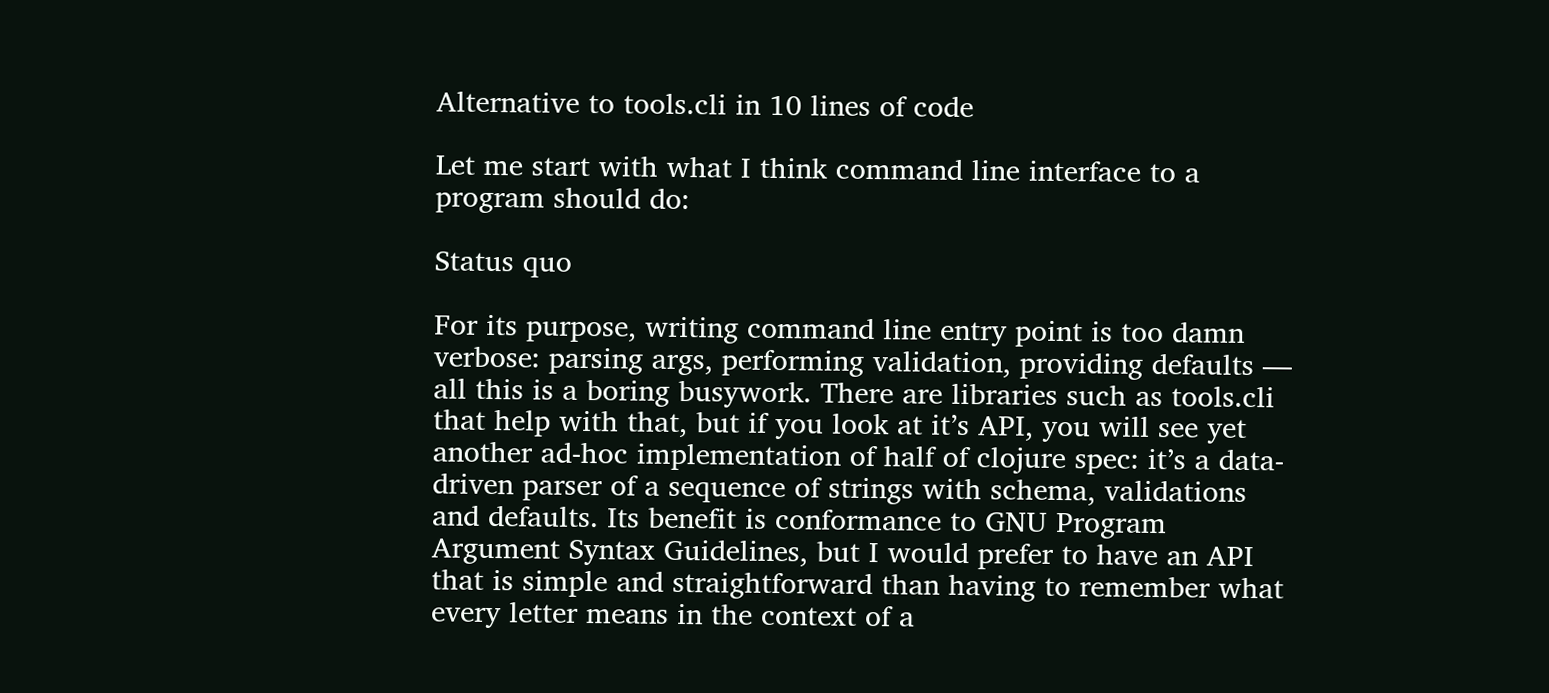Alternative to tools.cli in 10 lines of code

Let me start with what I think command line interface to a program should do:

Status quo

For its purpose, writing command line entry point is too damn verbose: parsing args, performing validation, providing defaults — all this is a boring busywork. There are libraries such as tools.cli that help with that, but if you look at it’s API, you will see yet another ad-hoc implementation of half of clojure spec: it’s a data-driven parser of a sequence of strings with schema, validations and defaults. Its benefit is conformance to GNU Program Argument Syntax Guidelines, but I would prefer to have an API that is simple and straightforward than having to remember what every letter means in the context of a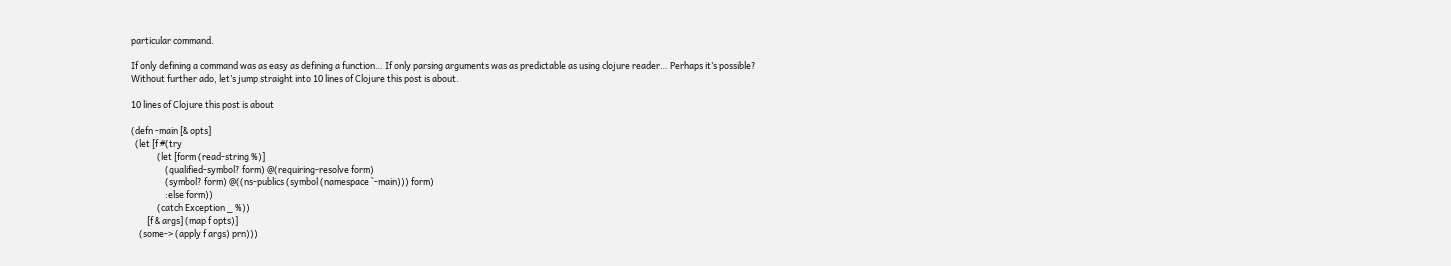particular command.

If only defining a command was as easy as defining a function… If only parsing arguments was as predictable as using clojure reader… Perhaps it’s possible? Without further ado, let’s jump straight into 10 lines of Clojure this post is about.

10 lines of Clojure this post is about

(defn -main [& opts]
  (let [f #(try
             (let [form (read-string %)]
                 (qualified-symbol? form) @(requiring-resolve form)
                 (symbol? form) @((ns-publics (symbol (namespace `-main))) form)
                 :else form))
             (catch Exception _ %))
        [f & args] (map f opts)]
    (some-> (apply f args) prn)))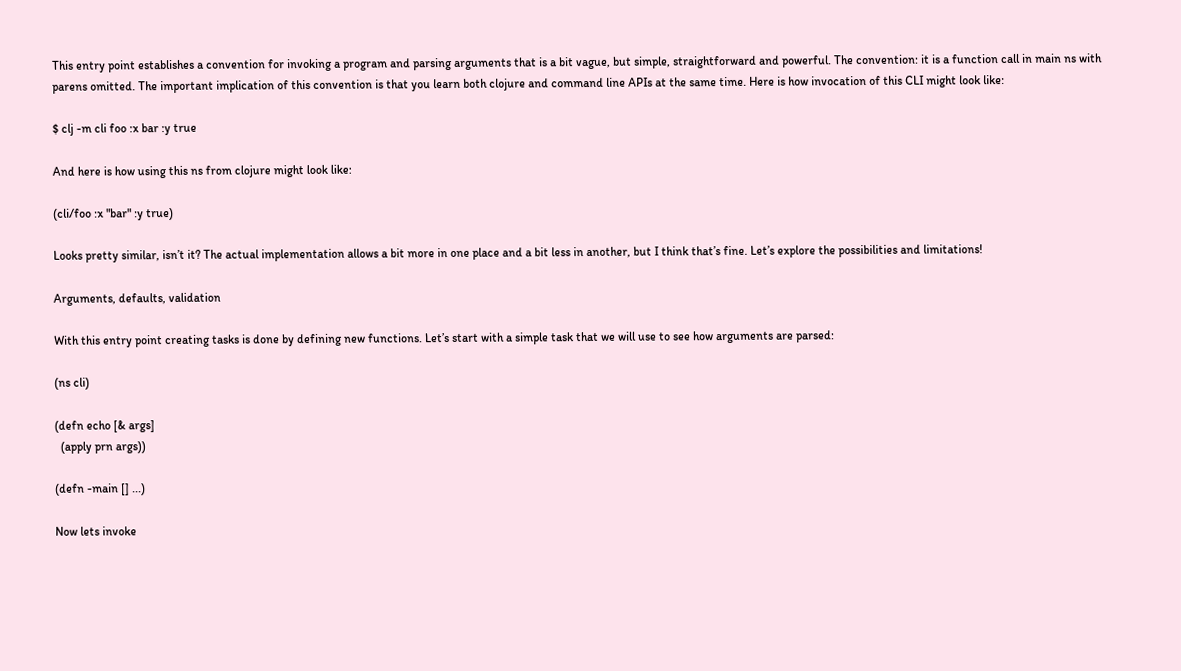This entry point establishes a convention for invoking a program and parsing arguments that is a bit vague, but simple, straightforward and powerful. The convention: it is a function call in main ns with parens omitted. The important implication of this convention is that you learn both clojure and command line APIs at the same time. Here is how invocation of this CLI might look like:

$ clj -m cli foo :x bar :y true

And here is how using this ns from clojure might look like:

(cli/foo :x "bar" :y true)

Looks pretty similar, isn’t it? The actual implementation allows a bit more in one place and a bit less in another, but I think that’s fine. Let’s explore the possibilities and limitations!

Arguments, defaults, validation

With this entry point creating tasks is done by defining new functions. Let’s start with a simple task that we will use to see how arguments are parsed:

(ns cli)

(defn echo [& args]
  (apply prn args))

(defn -main [] ...)

Now lets invoke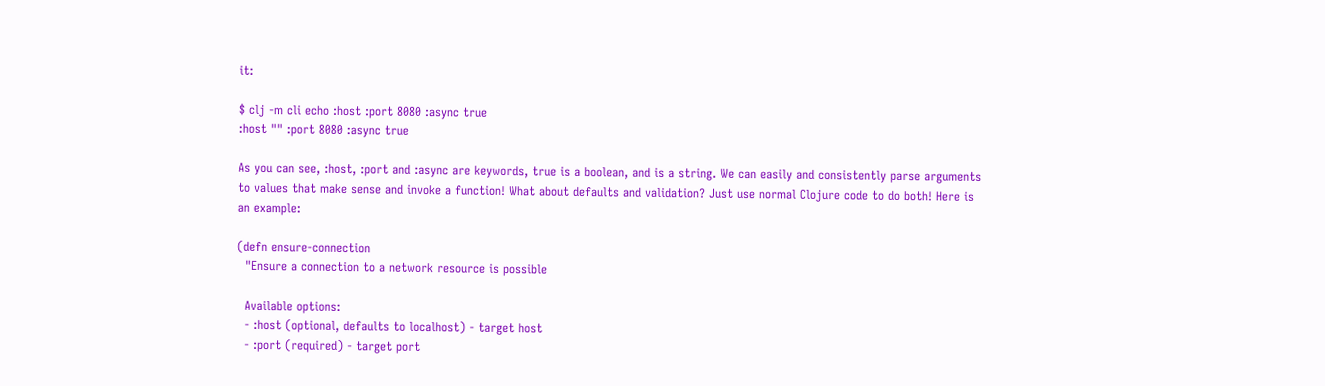it:

$ clj -m cli echo :host :port 8080 :async true
:host "" :port 8080 :async true

As you can see, :host, :port and :async are keywords, true is a boolean, and is a string. We can easily and consistently parse arguments to values that make sense and invoke a function! What about defaults and validation? Just use normal Clojure code to do both! Here is an example:

(defn ensure-connection
  "Ensure a connection to a network resource is possible

  Available options:
  - :host (optional, defaults to localhost) - target host
  - :port (required) - target port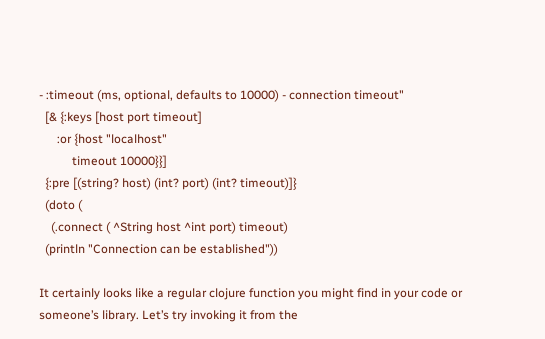- :timeout (ms, optional, defaults to 10000) - connection timeout"
  [& {:keys [host port timeout]
      :or {host "localhost"
           timeout 10000}}]
  {:pre [(string? host) (int? port) (int? timeout)]}
  (doto (
    (.connect ( ^String host ^int port) timeout)
  (println "Connection can be established"))

It certainly looks like a regular clojure function you might find in your code or someone’s library. Let’s try invoking it from the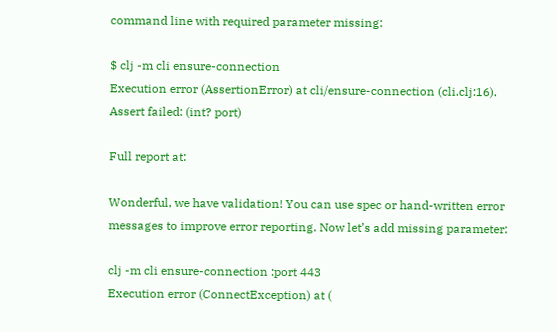command line with required parameter missing:

$ clj -m cli ensure-connection
Execution error (AssertionError) at cli/ensure-connection (cli.clj:16).
Assert failed: (int? port)

Full report at:

Wonderful, we have validation! You can use spec or hand-written error messages to improve error reporting. Now let’s add missing parameter:

clj -m cli ensure-connection :port 443
Execution error (ConnectException) at (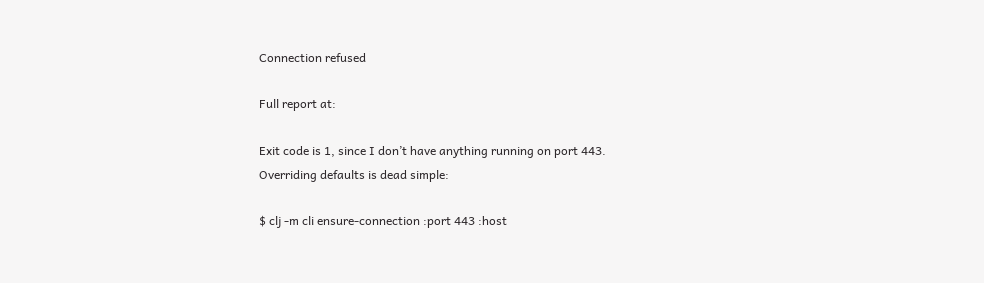Connection refused

Full report at:

Exit code is 1, since I don’t have anything running on port 443. Overriding defaults is dead simple:

$ clj -m cli ensure-connection :port 443 :host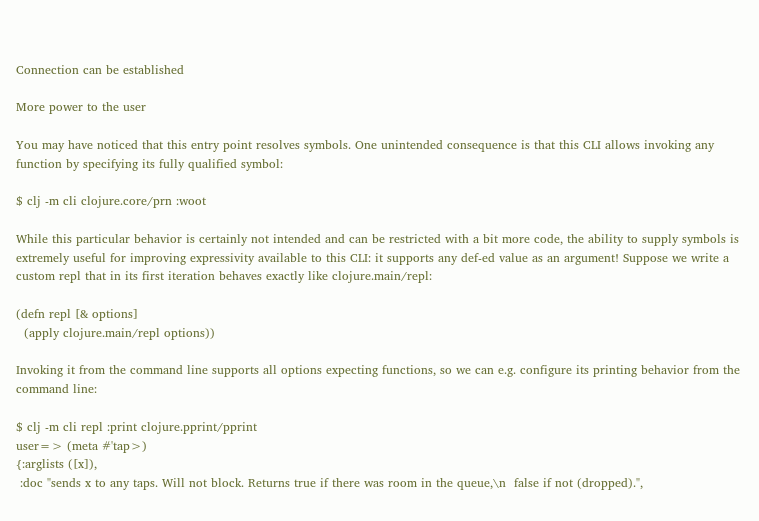Connection can be established

More power to the user

You may have noticed that this entry point resolves symbols. One unintended consequence is that this CLI allows invoking any function by specifying its fully qualified symbol:

$ clj -m cli clojure.core/prn :woot

While this particular behavior is certainly not intended and can be restricted with a bit more code, the ability to supply symbols is extremely useful for improving expressivity available to this CLI: it supports any def-ed value as an argument! Suppose we write a custom repl that in its first iteration behaves exactly like clojure.main/repl:

(defn repl [& options]
  (apply clojure.main/repl options))

Invoking it from the command line supports all options expecting functions, so we can e.g. configure its printing behavior from the command line:

$ clj -m cli repl :print clojure.pprint/pprint
user=> (meta #'tap>)
{:arglists ([x]),
 :doc "sends x to any taps. Will not block. Returns true if there was room in the queue,\n  false if not (dropped).",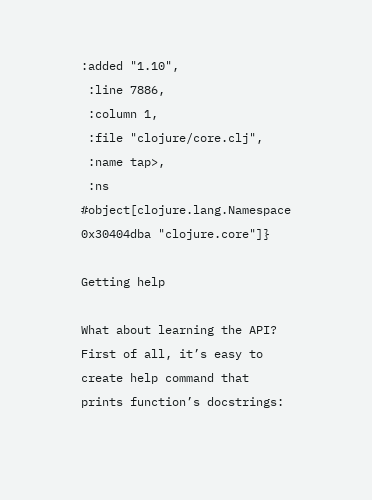:added "1.10",
 :line 7886,
 :column 1,
 :file "clojure/core.clj",
 :name tap>,
 :ns #object[clojure.lang.Namespace 0x30404dba "clojure.core"]}

Getting help

What about learning the API? First of all, it’s easy to create help command that prints function’s docstrings: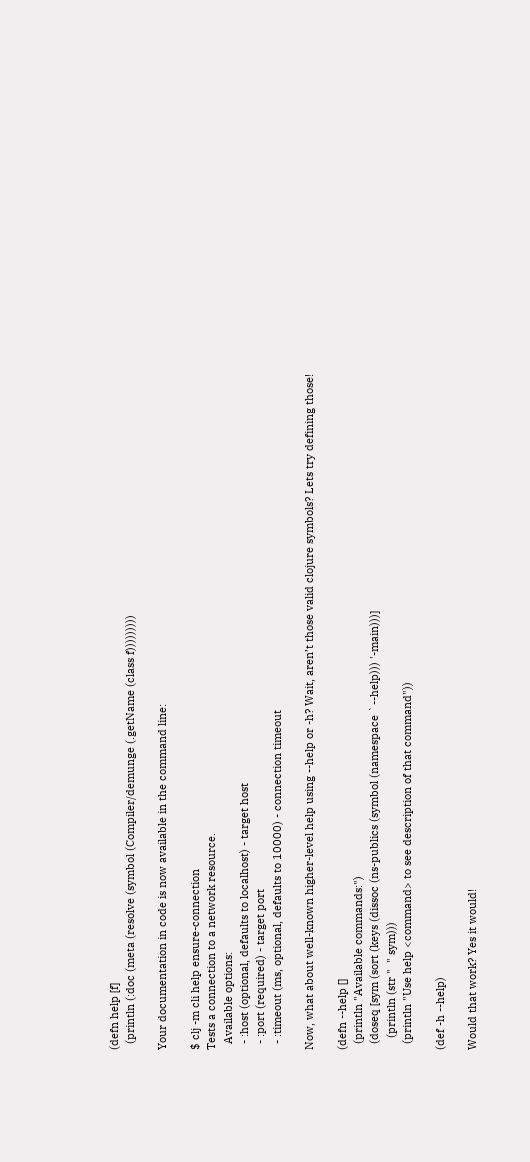(defn help [f]
  (println (:doc (meta (resolve (symbol (Compiler/demunge (.getName (class f)))))))))

Your documentation in code is now available in the command line:

$ clj -m cli help ensure-connection
Tests a connection to a network resource.
  Available options:
  - :host (optional, defaults to localhost) - target host
  - :port (required) - target port
  - :timeout (ms, optional, defaults to 10000) - connection timeout

Now, what about well-known higher-level help using --help or -h? Wait, aren’t those valid clojure symbols? Lets try defining those!

(defn --help []
  (println "Available commands:")
  (doseq [sym (sort (keys (dissoc (ns-publics (symbol (namespace `--help))) '-main)))]
    (println (str "  " sym)))
  (println "Use help <command> to see description of that command"))

(def -h --help)

Would that work? Yes it would!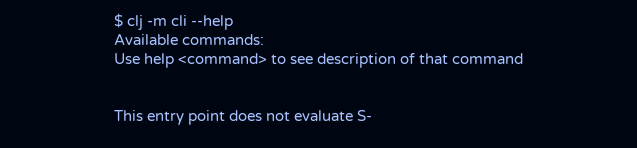$ clj -m cli --help
Available commands:
Use help <command> to see description of that command


This entry point does not evaluate S-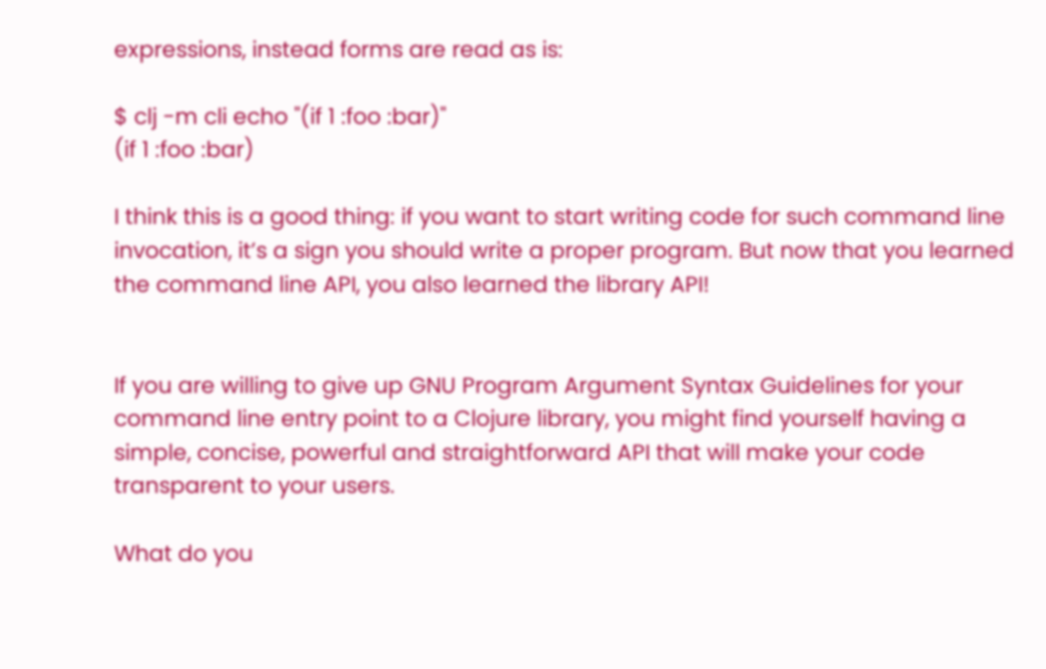expressions, instead forms are read as is:

$ clj -m cli echo "(if 1 :foo :bar)"
(if 1 :foo :bar)

I think this is a good thing: if you want to start writing code for such command line invocation, it’s a sign you should write a proper program. But now that you learned the command line API, you also learned the library API!


If you are willing to give up GNU Program Argument Syntax Guidelines for your command line entry point to a Clojure library, you might find yourself having a simple, concise, powerful and straightforward API that will make your code transparent to your users.

What do you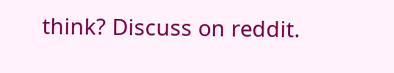think? Discuss on reddit.